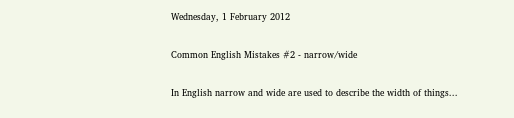Wednesday, 1 February 2012

Common English Mistakes #2 - narrow/wide

In English narrow and wide are used to describe the width of things...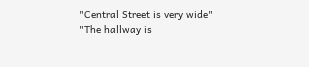"Central Street is very wide"
"The hallway is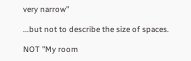very narrow"

...but not to describe the size of spaces.

NOT "My room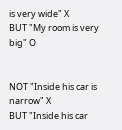is very wide" X
BUT "My room is very big" O


NOT "Inside his car is narrow" X
BUT "Inside his car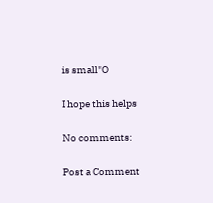is small"O

I hope this helps

No comments:

Post a Comment